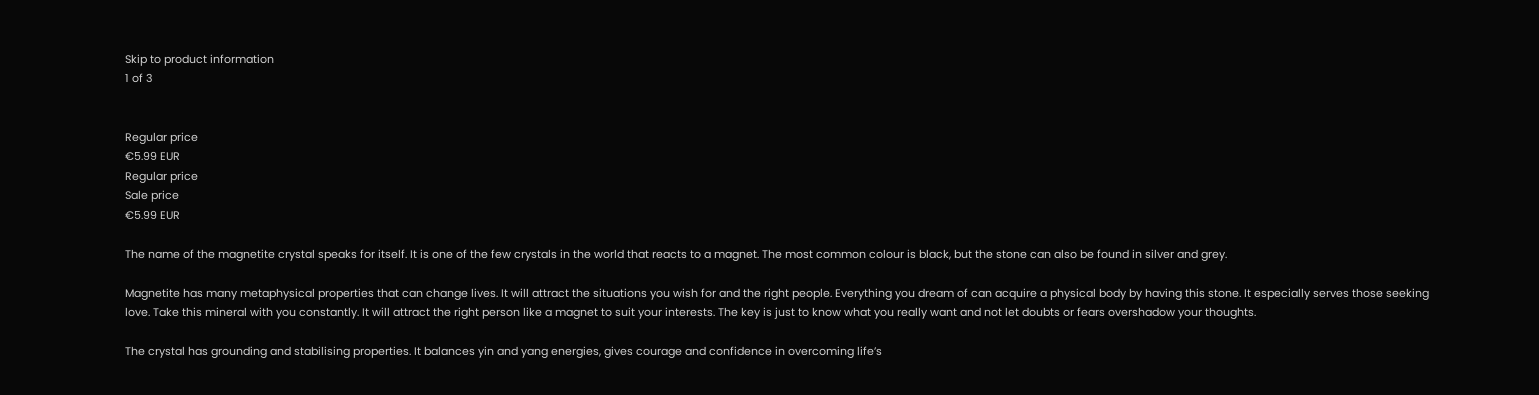Skip to product information
1 of 3


Regular price
€5.99 EUR
Regular price
Sale price
€5.99 EUR

The name of the magnetite crystal speaks for itself. It is one of the few crystals in the world that reacts to a magnet. The most common colour is black, but the stone can also be found in silver and grey.

Magnetite has many metaphysical properties that can change lives. It will attract the situations you wish for and the right people. Everything you dream of can acquire a physical body by having this stone. It especially serves those seeking love. Take this mineral with you constantly. It will attract the right person like a magnet to suit your interests. The key is just to know what you really want and not let doubts or fears overshadow your thoughts.

The crystal has grounding and stabilising properties. It balances yin and yang energies, gives courage and confidence in overcoming life’s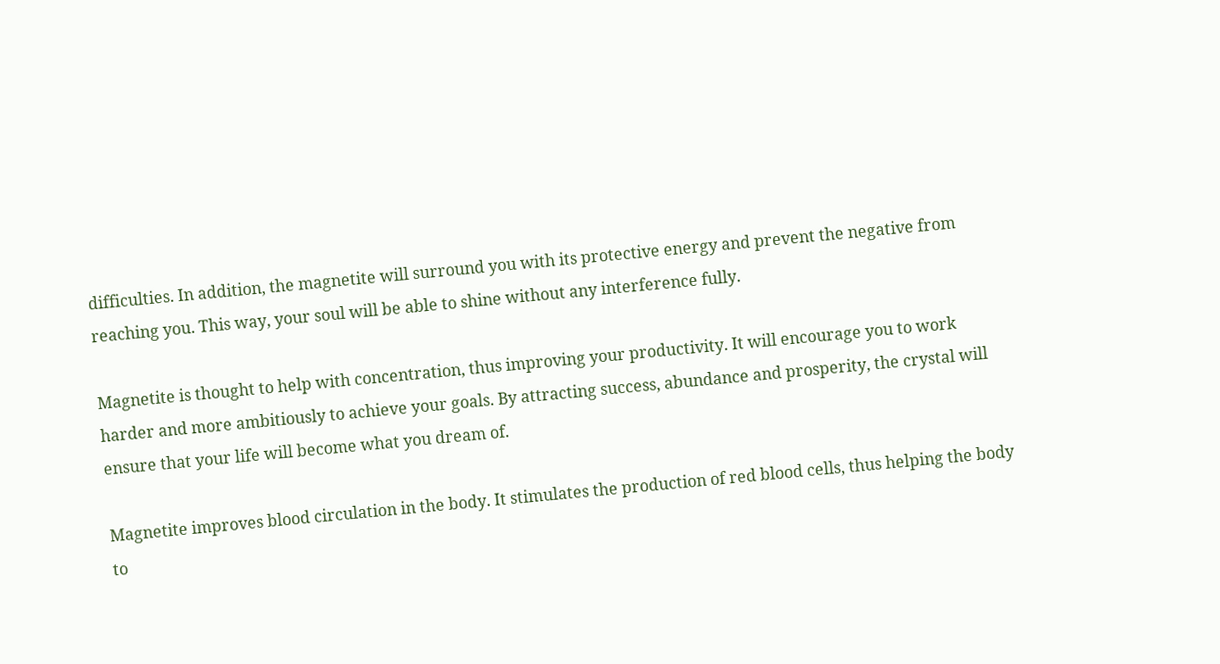difficulties. In addition, the magnetite will surround you with its protective energy and prevent the negative from reaching you. This way, your soul will be able to shine without any interference fully.

Magnetite is thought to help with concentration, thus improving your productivity. It will encourage you to work harder and more ambitiously to achieve your goals. By attracting success, abundance and prosperity, the crystal will ensure that your life will become what you dream of.

Magnetite improves blood circulation in the body. It stimulates the production of red blood cells, thus helping the body to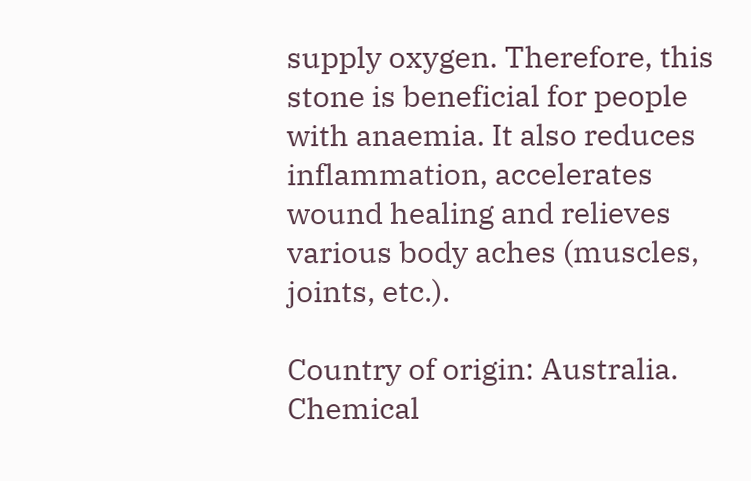supply oxygen. Therefore, this stone is beneficial for people with anaemia. It also reduces inflammation, accelerates wound healing and relieves various body aches (muscles, joints, etc.).

Country of origin: Australia.
Chemical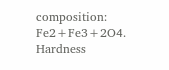composition: Fe2+Fe3+2O4.
Hardness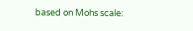based on Mohs scale: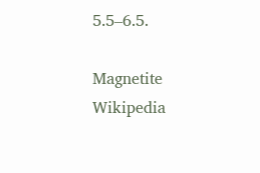5.5–6.5.

Magnetite Wikipedia